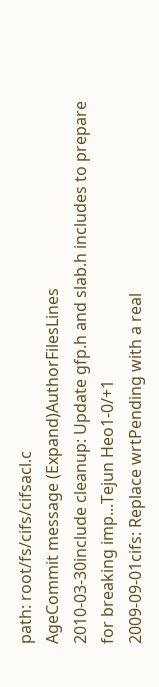path: root/fs/cifs/cifsacl.c
AgeCommit message (Expand)AuthorFilesLines
2010-03-30include cleanup: Update gfp.h and slab.h includes to prepare for breaking imp...Tejun Heo1-0/+1
2009-09-01cifs: Replace wrtPending with a real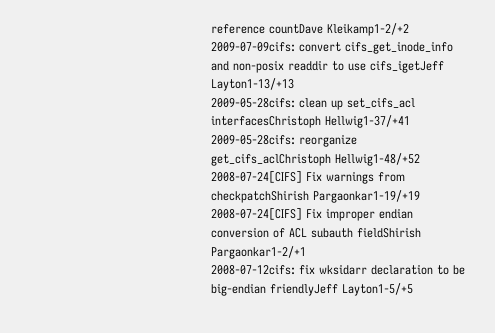reference countDave Kleikamp1-2/+2
2009-07-09cifs: convert cifs_get_inode_info and non-posix readdir to use cifs_igetJeff Layton1-13/+13
2009-05-28cifs: clean up set_cifs_acl interfacesChristoph Hellwig1-37/+41
2009-05-28cifs: reorganize get_cifs_aclChristoph Hellwig1-48/+52
2008-07-24[CIFS] Fix warnings from checkpatchShirish Pargaonkar1-19/+19
2008-07-24[CIFS] Fix improper endian conversion of ACL subauth fieldShirish Pargaonkar1-2/+1
2008-07-12cifs: fix wksidarr declaration to be big-endian friendlyJeff Layton1-5/+5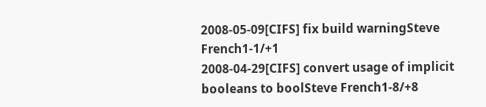2008-05-09[CIFS] fix build warningSteve French1-1/+1
2008-04-29[CIFS] convert usage of implicit booleans to boolSteve French1-8/+8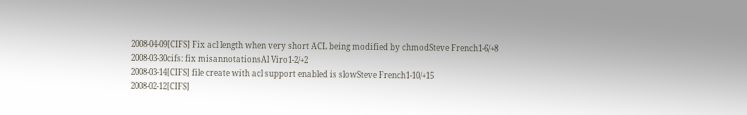2008-04-09[CIFS] Fix acl length when very short ACL being modified by chmodSteve French1-6/+8
2008-03-30cifs: fix misannotationsAl Viro1-2/+2
2008-03-14[CIFS] file create with acl support enabled is slowSteve French1-10/+15
2008-02-12[CIFS]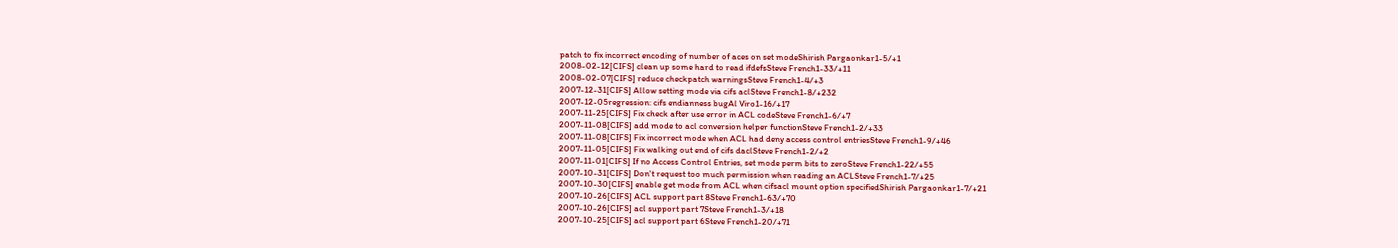patch to fix incorrect encoding of number of aces on set modeShirish Pargaonkar1-5/+1
2008-02-12[CIFS] clean up some hard to read ifdefsSteve French1-33/+11
2008-02-07[CIFS] reduce checkpatch warningsSteve French1-4/+3
2007-12-31[CIFS] Allow setting mode via cifs aclSteve French1-8/+232
2007-12-05regression: cifs endianness bugAl Viro1-16/+17
2007-11-25[CIFS] Fix check after use error in ACL codeSteve French1-6/+7
2007-11-08[CIFS] add mode to acl conversion helper functionSteve French1-2/+33
2007-11-08[CIFS] Fix incorrect mode when ACL had deny access control entriesSteve French1-9/+46
2007-11-05[CIFS] Fix walking out end of cifs daclSteve French1-2/+2
2007-11-01[CIFS] If no Access Control Entries, set mode perm bits to zeroSteve French1-22/+55
2007-10-31[CIFS] Don't request too much permission when reading an ACLSteve French1-7/+25
2007-10-30[CIFS] enable get mode from ACL when cifsacl mount option specifiedShirish Pargaonkar1-7/+21
2007-10-26[CIFS] ACL support part 8Steve French1-63/+70
2007-10-26[CIFS] acl support part 7Steve French1-3/+18
2007-10-25[CIFS] acl support part 6Steve French1-20/+71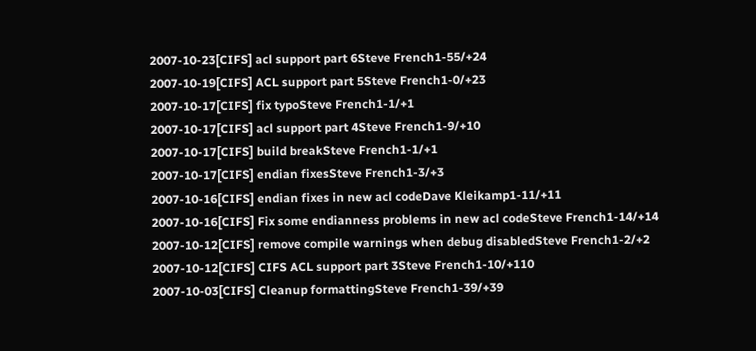2007-10-23[CIFS] acl support part 6Steve French1-55/+24
2007-10-19[CIFS] ACL support part 5Steve French1-0/+23
2007-10-17[CIFS] fix typoSteve French1-1/+1
2007-10-17[CIFS] acl support part 4Steve French1-9/+10
2007-10-17[CIFS] build breakSteve French1-1/+1
2007-10-17[CIFS] endian fixesSteve French1-3/+3
2007-10-16[CIFS] endian fixes in new acl codeDave Kleikamp1-11/+11
2007-10-16[CIFS] Fix some endianness problems in new acl codeSteve French1-14/+14
2007-10-12[CIFS] remove compile warnings when debug disabledSteve French1-2/+2
2007-10-12[CIFS] CIFS ACL support part 3Steve French1-10/+110
2007-10-03[CIFS] Cleanup formattingSteve French1-39/+39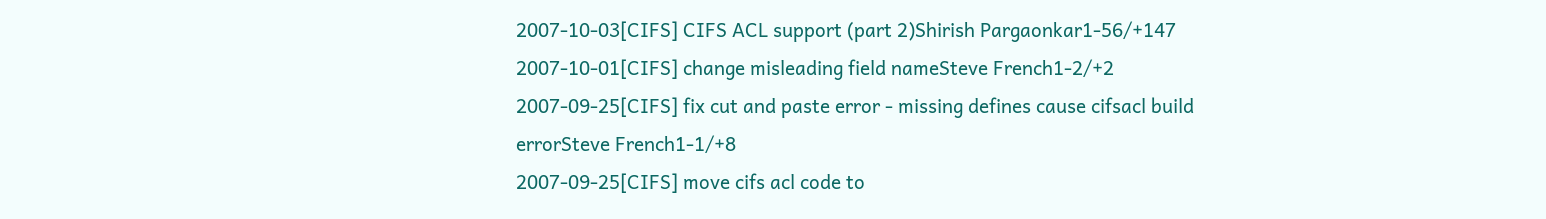2007-10-03[CIFS] CIFS ACL support (part 2)Shirish Pargaonkar1-56/+147
2007-10-01[CIFS] change misleading field nameSteve French1-2/+2
2007-09-25[CIFS] fix cut and paste error - missing defines cause cifsacl build errorSteve French1-1/+8
2007-09-25[CIFS] move cifs acl code to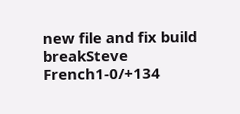new file and fix build breakSteve French1-0/+134